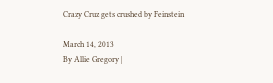Crazy Cruz gets crushed by Feinstein

March 14, 2013
By Allie Gregory |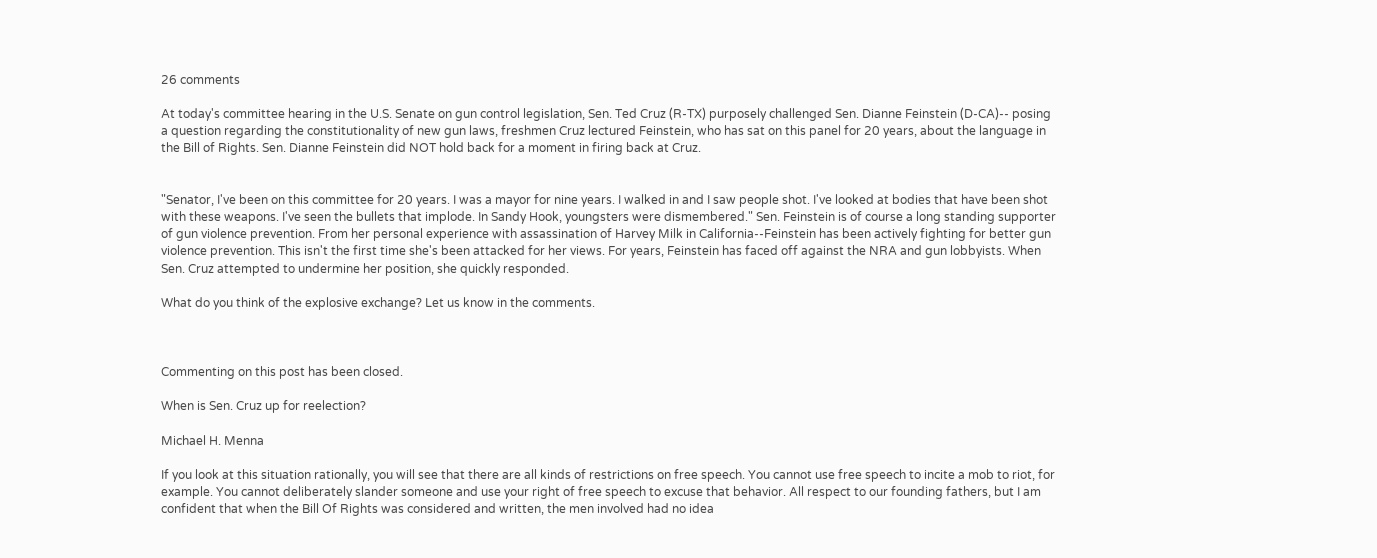26 comments

At today's committee hearing in the U.S. Senate on gun control legislation, Sen. Ted Cruz (R-TX) purposely challenged Sen. Dianne Feinstein (D-CA)-- posing a question regarding the constitutionality of new gun laws, freshmen Cruz lectured Feinstein, who has sat on this panel for 20 years, about the language in the Bill of Rights. Sen. Dianne Feinstein did NOT hold back for a moment in firing back at Cruz.


"Senator, I've been on this committee for 20 years. I was a mayor for nine years. I walked in and I saw people shot. I've looked at bodies that have been shot with these weapons. I've seen the bullets that implode. In Sandy Hook, youngsters were dismembered." Sen. Feinstein is of course a long standing supporter of gun violence prevention. From her personal experience with assassination of Harvey Milk in California--Feinstein has been actively fighting for better gun violence prevention. This isn't the first time she's been attacked for her views. For years, Feinstein has faced off against the NRA and gun lobbyists. When Sen. Cruz attempted to undermine her position, she quickly responded.

What do you think of the explosive exchange? Let us know in the comments.



Commenting on this post has been closed.

When is Sen. Cruz up for reelection?

Michael H. Menna

If you look at this situation rationally, you will see that there are all kinds of restrictions on free speech. You cannot use free speech to incite a mob to riot, for example. You cannot deliberately slander someone and use your right of free speech to excuse that behavior. All respect to our founding fathers, but I am confident that when the Bill Of Rights was considered and written, the men involved had no idea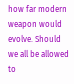how far modern weapon would evolve. Should we all be allowed to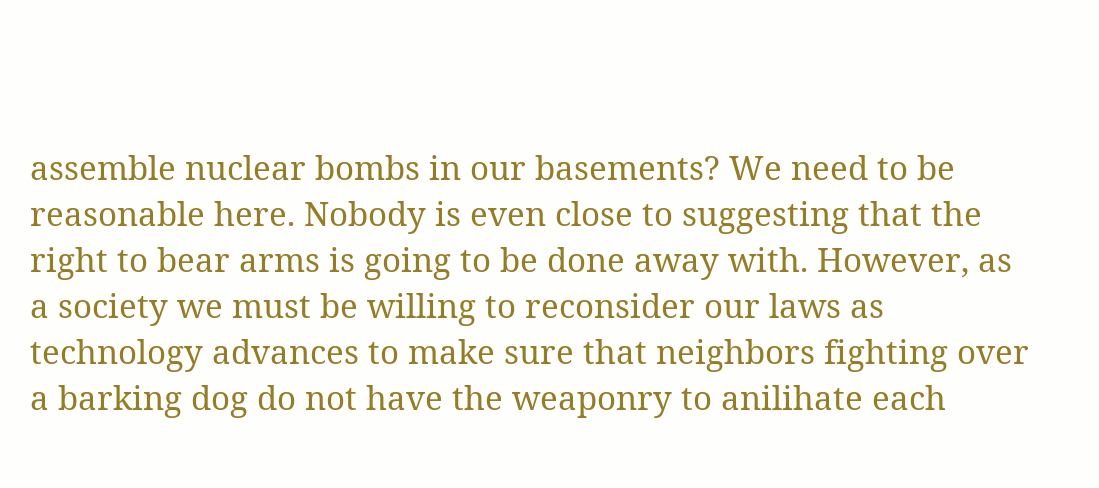assemble nuclear bombs in our basements? We need to be reasonable here. Nobody is even close to suggesting that the right to bear arms is going to be done away with. However, as a society we must be willing to reconsider our laws as technology advances to make sure that neighbors fighting over a barking dog do not have the weaponry to anilihate each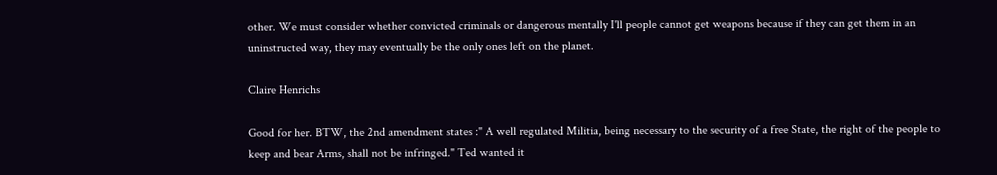other. We must consider whether convicted criminals or dangerous mentally I'll people cannot get weapons because if they can get them in an uninstructed way, they may eventually be the only ones left on the planet.

Claire Henrichs

Good for her. BTW, the 2nd amendment states :" A well regulated Militia, being necessary to the security of a free State, the right of the people to keep and bear Arms, shall not be infringed." Ted wanted it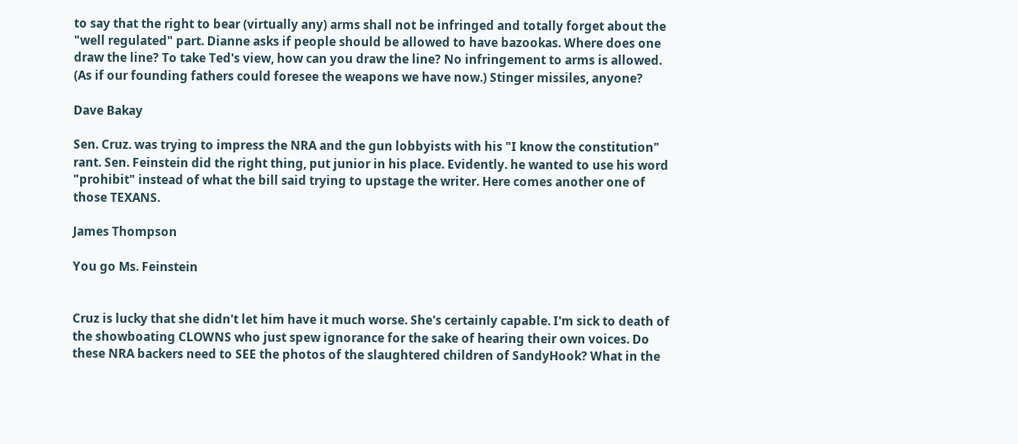to say that the right to bear (virtually any) arms shall not be infringed and totally forget about the "well regulated" part. Dianne asks if people should be allowed to have bazookas. Where does one draw the line? To take Ted's view, how can you draw the line? No infringement to arms is allowed. (As if our founding fathers could foresee the weapons we have now.) Stinger missiles, anyone?

Dave Bakay

Sen. Cruz. was trying to impress the NRA and the gun lobbyists with his "I know the constitution" rant. Sen. Feinstein did the right thing, put junior in his place. Evidently. he wanted to use his word "prohibit" instead of what the bill said trying to upstage the writer. Here comes another one of those TEXANS.

James Thompson

You go Ms. Feinstein


Cruz is lucky that she didn't let him have it much worse. She's certainly capable. I'm sick to death of the showboating CLOWNS who just spew ignorance for the sake of hearing their own voices. Do these NRA backers need to SEE the photos of the slaughtered children of SandyHook? What in the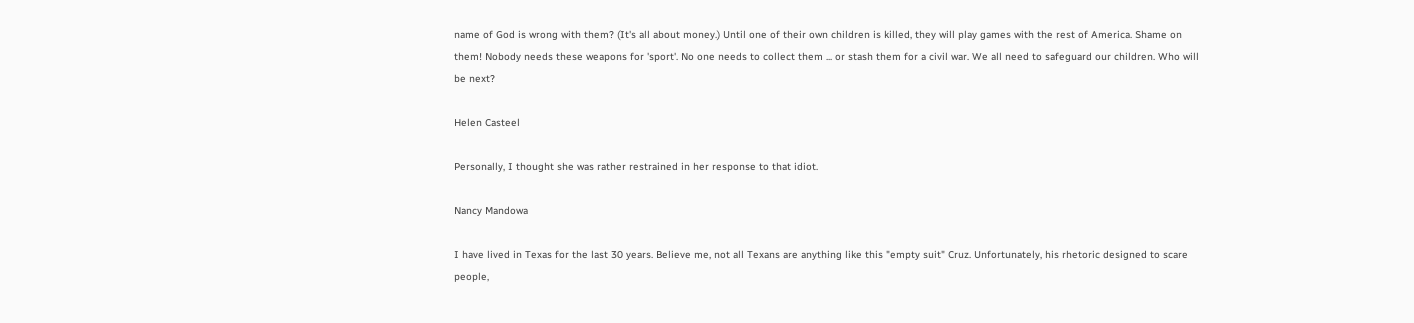name of God is wrong with them? (It's all about money.) Until one of their own children is killed, they will play games with the rest of America. Shame on them! Nobody needs these weapons for 'sport'. No one needs to collect them ... or stash them for a civil war. We all need to safeguard our children. Who will be next?

Helen Casteel

Personally, I thought she was rather restrained in her response to that idiot.

Nancy Mandowa

I have lived in Texas for the last 30 years. Believe me, not all Texans are anything like this "empty suit" Cruz. Unfortunately, his rhetoric designed to scare people,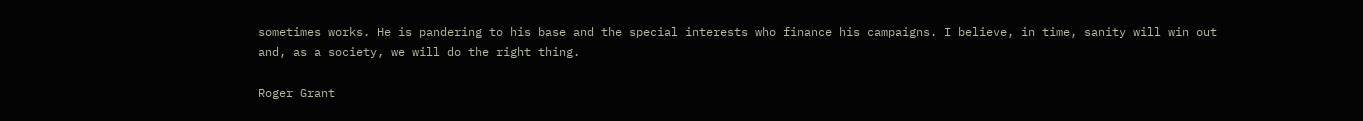sometimes works. He is pandering to his base and the special interests who finance his campaigns. I believe, in time, sanity will win out and, as a society, we will do the right thing.

Roger Grant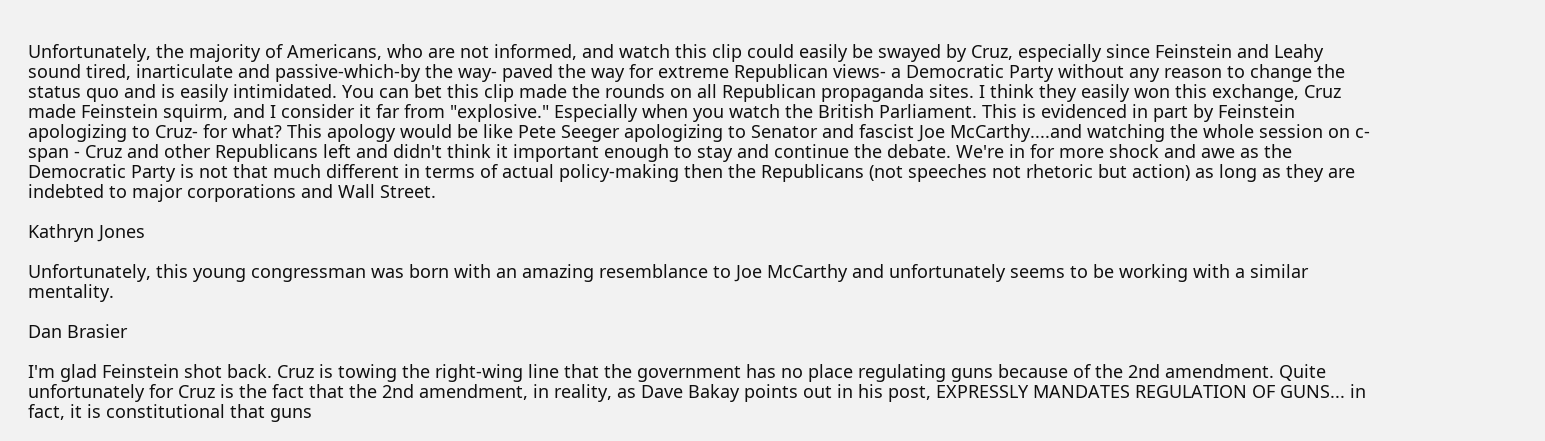Unfortunately, the majority of Americans, who are not informed, and watch this clip could easily be swayed by Cruz, especially since Feinstein and Leahy sound tired, inarticulate and passive-which-by the way- paved the way for extreme Republican views- a Democratic Party without any reason to change the status quo and is easily intimidated. You can bet this clip made the rounds on all Republican propaganda sites. I think they easily won this exchange, Cruz made Feinstein squirm, and I consider it far from "explosive." Especially when you watch the British Parliament. This is evidenced in part by Feinstein apologizing to Cruz- for what? This apology would be like Pete Seeger apologizing to Senator and fascist Joe McCarthy....and watching the whole session on c-span - Cruz and other Republicans left and didn't think it important enough to stay and continue the debate. We're in for more shock and awe as the Democratic Party is not that much different in terms of actual policy-making then the Republicans (not speeches not rhetoric but action) as long as they are indebted to major corporations and Wall Street.

Kathryn Jones

Unfortunately, this young congressman was born with an amazing resemblance to Joe McCarthy and unfortunately seems to be working with a similar mentality.

Dan Brasier

I'm glad Feinstein shot back. Cruz is towing the right-wing line that the government has no place regulating guns because of the 2nd amendment. Quite unfortunately for Cruz is the fact that the 2nd amendment, in reality, as Dave Bakay points out in his post, EXPRESSLY MANDATES REGULATION OF GUNS... in fact, it is constitutional that guns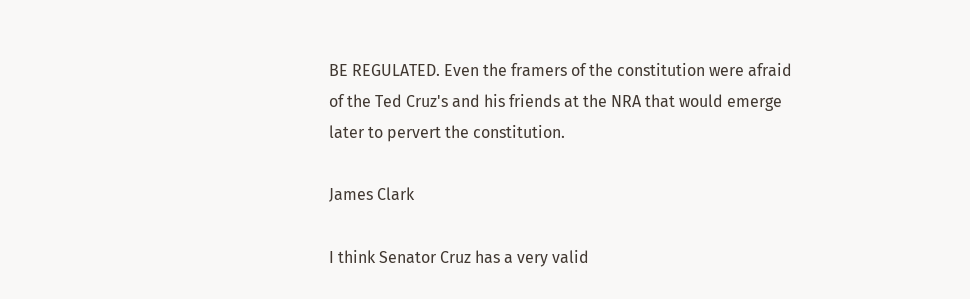BE REGULATED. Even the framers of the constitution were afraid of the Ted Cruz's and his friends at the NRA that would emerge later to pervert the constitution.

James Clark

I think Senator Cruz has a very valid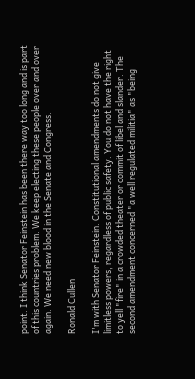point. I think Senator Feinstein has been there way too long and is part of this countries problem. We keep electing these people over and over again. We need new blood in the Senate and Congress.

Ronald Cullen

I'm with Senator Feinstein. Constitutional amendments do not give limitless powers, regardless of public safety. You do not have the right to yell "fire" in a crowded theater or commit of libel and slander. The second amendment concerned "a well regulated militia" as "being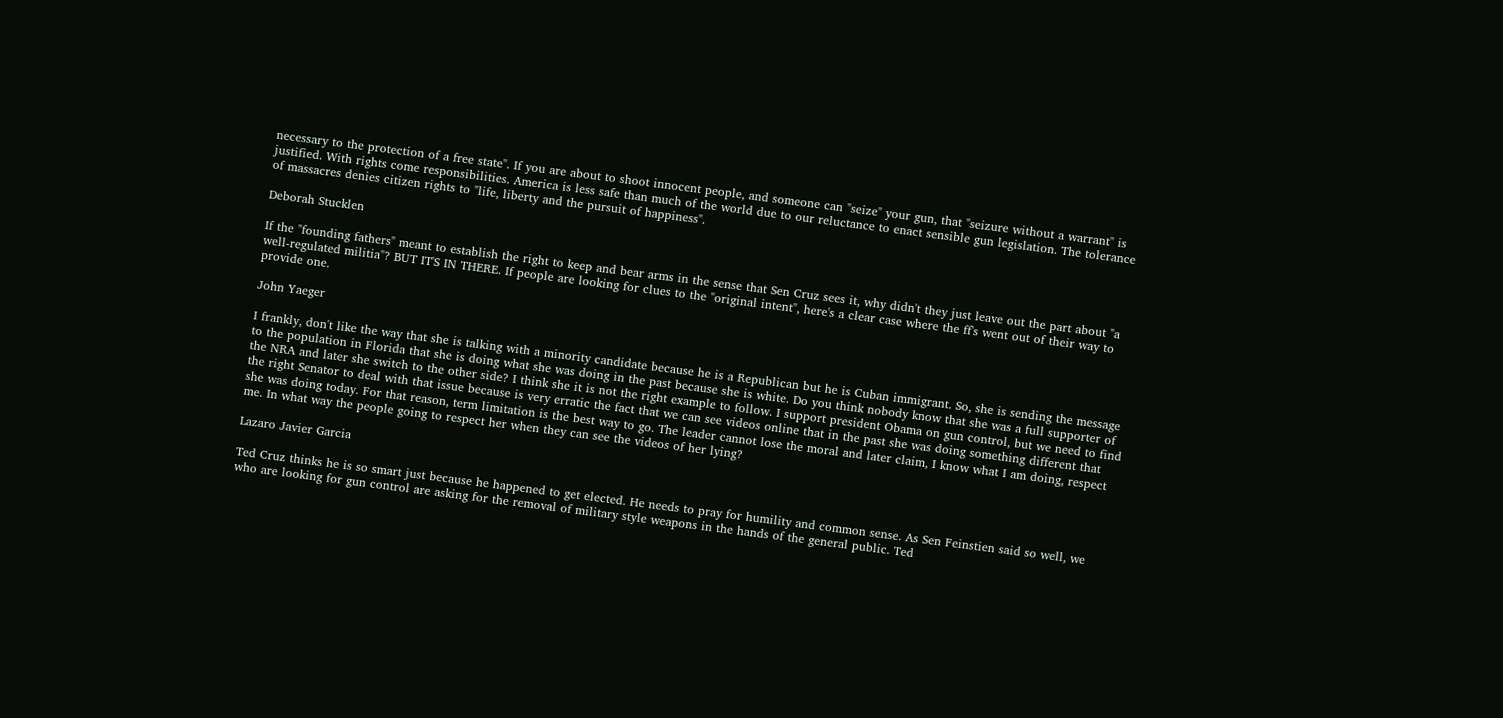necessary to the protection of a free state". If you are about to shoot innocent people, and someone can "seize" your gun, that "seizure without a warrant" is justified. With rights come responsibilities. America is less safe than much of the world due to our reluctance to enact sensible gun legislation. The tolerance of massacres denies citizen rights to "life, liberty and the pursuit of happiness".

Deborah Stucklen

If the "founding fathers" meant to establish the right to keep and bear arms in the sense that Sen Cruz sees it, why didn't they just leave out the part about "a well-regulated militia"? BUT IT'S IN THERE. If people are looking for clues to the "original intent", here's a clear case where the ff's went out of their way to provide one.

John Yaeger

I frankly, don't like the way that she is talking with a minority candidate because he is a Republican but he is Cuban immigrant. So, she is sending the message to the population in Florida that she is doing what she was doing in the past because she is white. Do you think nobody know that she was a full supporter of the NRA and later she switch to the other side? I think she it is not the right example to follow. I support president Obama on gun control, but we need to find the right Senator to deal with that issue because is very erratic the fact that we can see videos online that in the past she was doing something different that she was doing today. For that reason, term limitation is the best way to go. The leader cannot lose the moral and later claim, I know what I am doing, respect me. In what way the people going to respect her when they can see the videos of her lying?

Lazaro Javier Garcia

Ted Cruz thinks he is so smart just because he happened to get elected. He needs to pray for humility and common sense. As Sen Feinstien said so well, we who are looking for gun control are asking for the removal of military style weapons in the hands of the general public. Ted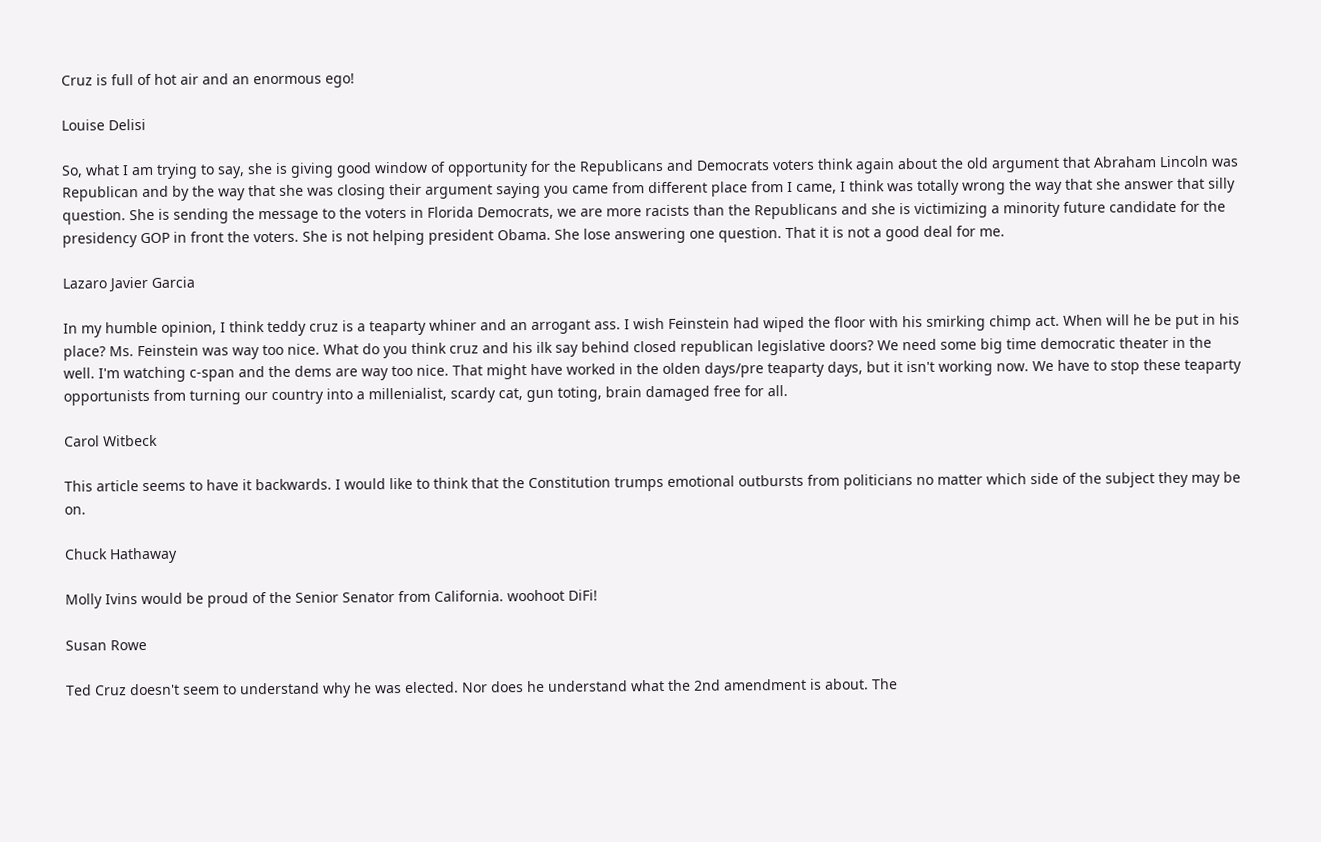Cruz is full of hot air and an enormous ego!

Louise Delisi

So, what I am trying to say, she is giving good window of opportunity for the Republicans and Democrats voters think again about the old argument that Abraham Lincoln was Republican and by the way that she was closing their argument saying you came from different place from I came, I think was totally wrong the way that she answer that silly question. She is sending the message to the voters in Florida Democrats, we are more racists than the Republicans and she is victimizing a minority future candidate for the presidency GOP in front the voters. She is not helping president Obama. She lose answering one question. That it is not a good deal for me.

Lazaro Javier Garcia

In my humble opinion, I think teddy cruz is a teaparty whiner and an arrogant ass. I wish Feinstein had wiped the floor with his smirking chimp act. When will he be put in his place? Ms. Feinstein was way too nice. What do you think cruz and his ilk say behind closed republican legislative doors? We need some big time democratic theater in the well. I'm watching c-span and the dems are way too nice. That might have worked in the olden days/pre teaparty days, but it isn't working now. We have to stop these teaparty opportunists from turning our country into a millenialist, scardy cat, gun toting, brain damaged free for all.

Carol Witbeck

This article seems to have it backwards. I would like to think that the Constitution trumps emotional outbursts from politicians no matter which side of the subject they may be on.

Chuck Hathaway

Molly Ivins would be proud of the Senior Senator from California. woohoot DiFi!

Susan Rowe

Ted Cruz doesn't seem to understand why he was elected. Nor does he understand what the 2nd amendment is about. The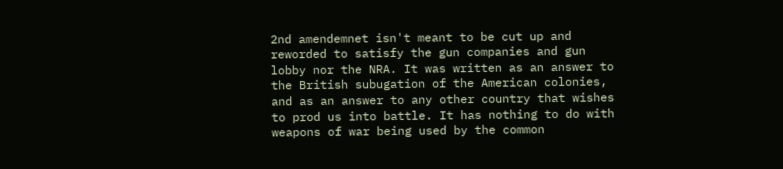2nd amendemnet isn't meant to be cut up and reworded to satisfy the gun companies and gun lobby nor the NRA. It was written as an answer to the British subugation of the American colonies, and as an answer to any other country that wishes to prod us into battle. It has nothing to do with weapons of war being used by the common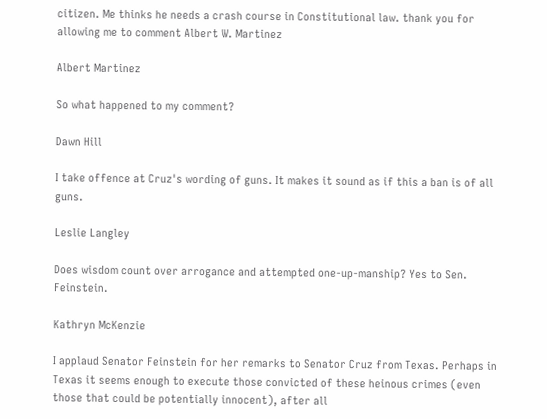citizen. Me thinks he needs a crash course in Constitutional law. thank you for allowing me to comment Albert W. Martinez

Albert Martinez

So what happened to my comment?

Dawn Hill

I take offence at Cruz's wording of guns. It makes it sound as if this a ban is of all guns.

Leslie Langley

Does wisdom count over arrogance and attempted one-up-manship? Yes to Sen. Feinstein.

Kathryn McKenzie

I applaud Senator Feinstein for her remarks to Senator Cruz from Texas. Perhaps in Texas it seems enough to execute those convicted of these heinous crimes (even those that could be potentially innocent), after all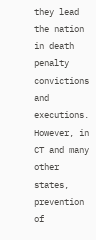they lead the nation in death penalty convictions and executions. However, in CT and many other states, prevention of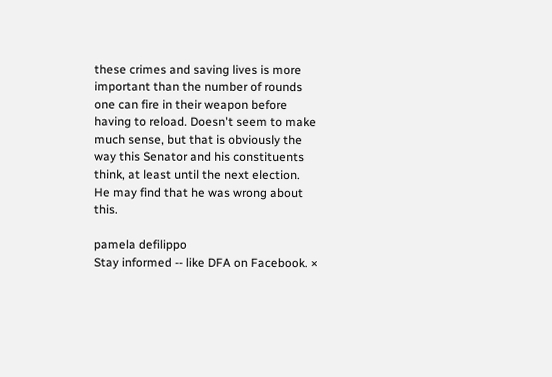these crimes and saving lives is more important than the number of rounds one can fire in their weapon before having to reload. Doesn't seem to make much sense, but that is obviously the way this Senator and his constituents think, at least until the next election. He may find that he was wrong about this.

pamela defilippo
Stay informed -- like DFA on Facebook. ×